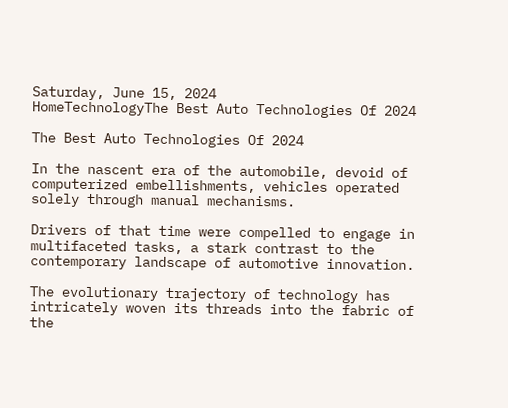Saturday, June 15, 2024
HomeTechnologyThe Best Auto Technologies Of 2024

The Best Auto Technologies Of 2024

In the nascent era of the automobile, devoid of computerized embellishments, vehicles operated solely through manual mechanisms.

Drivers of that time were compelled to engage in multifaceted tasks, a stark contrast to the contemporary landscape of automotive innovation.

The evolutionary trajectory of technology has intricately woven its threads into the fabric of the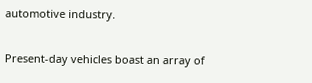automotive industry.

Present-day vehicles boast an array of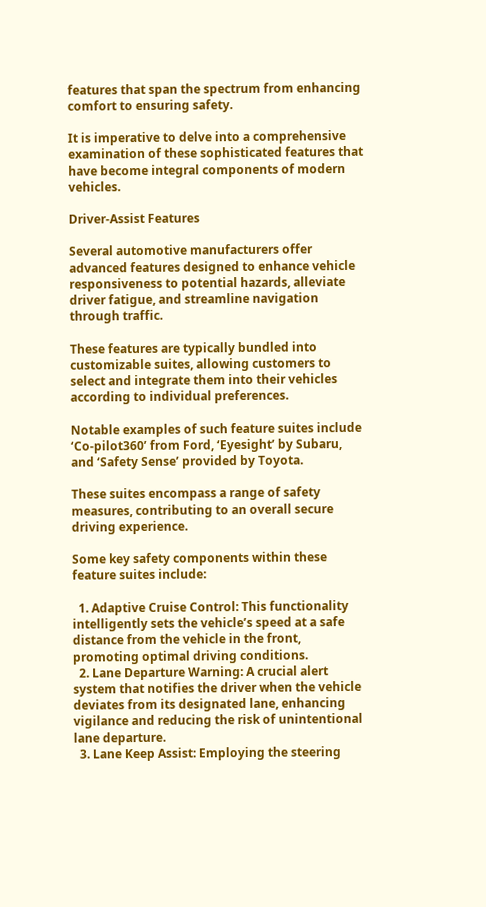features that span the spectrum from enhancing comfort to ensuring safety.

It is imperative to delve into a comprehensive examination of these sophisticated features that have become integral components of modern vehicles.

Driver-Assist Features

Several automotive manufacturers offer advanced features designed to enhance vehicle responsiveness to potential hazards, alleviate driver fatigue, and streamline navigation through traffic.

These features are typically bundled into customizable suites, allowing customers to select and integrate them into their vehicles according to individual preferences.

Notable examples of such feature suites include ‘Co-pilot360’ from Ford, ‘Eyesight’ by Subaru, and ‘Safety Sense’ provided by Toyota.

These suites encompass a range of safety measures, contributing to an overall secure driving experience.

Some key safety components within these feature suites include:

  1. Adaptive Cruise Control: This functionality intelligently sets the vehicle’s speed at a safe distance from the vehicle in the front, promoting optimal driving conditions.
  2. Lane Departure Warning: A crucial alert system that notifies the driver when the vehicle deviates from its designated lane, enhancing vigilance and reducing the risk of unintentional lane departure.
  3. Lane Keep Assist: Employing the steering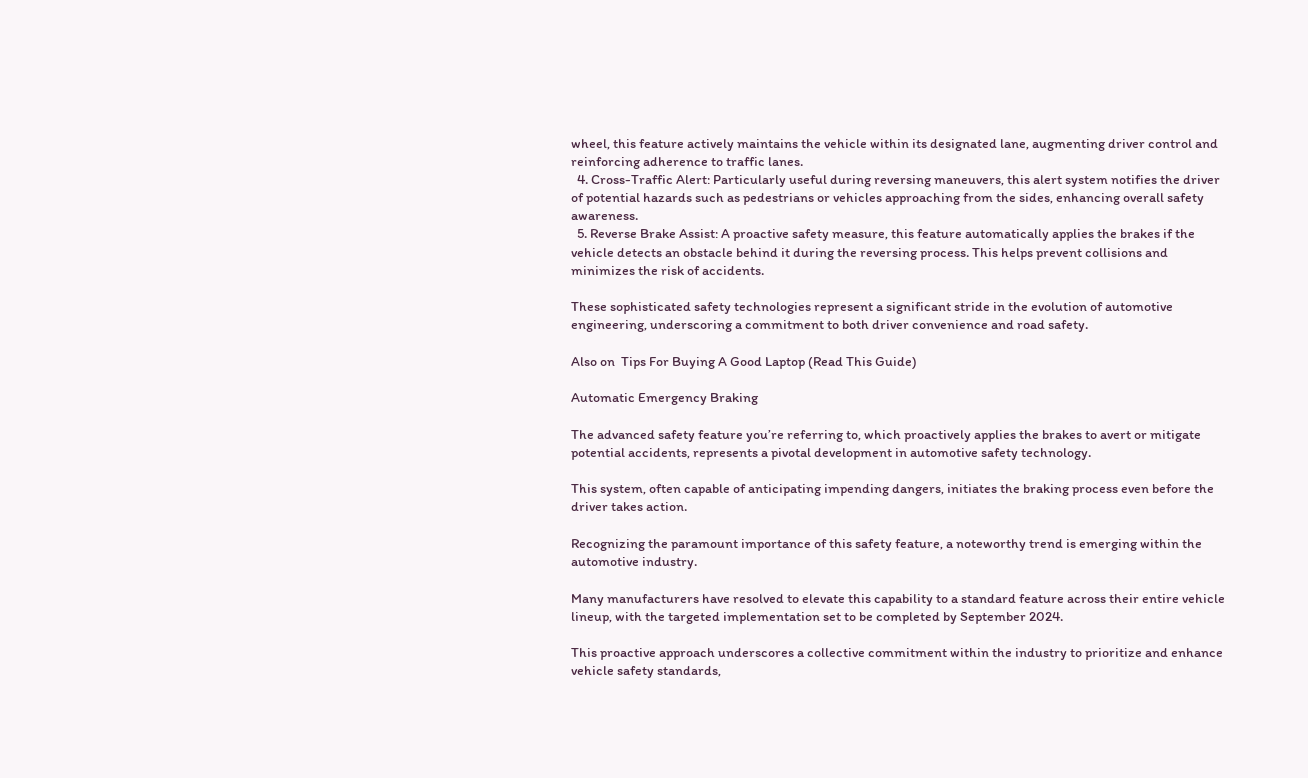wheel, this feature actively maintains the vehicle within its designated lane, augmenting driver control and reinforcing adherence to traffic lanes.
  4. Cross-Traffic Alert: Particularly useful during reversing maneuvers, this alert system notifies the driver of potential hazards such as pedestrians or vehicles approaching from the sides, enhancing overall safety awareness.
  5. Reverse Brake Assist: A proactive safety measure, this feature automatically applies the brakes if the vehicle detects an obstacle behind it during the reversing process. This helps prevent collisions and minimizes the risk of accidents.

These sophisticated safety technologies represent a significant stride in the evolution of automotive engineering, underscoring a commitment to both driver convenience and road safety.

Also on  Tips For Buying A Good Laptop (Read This Guide)

Automatic Emergency Braking

The advanced safety feature you’re referring to, which proactively applies the brakes to avert or mitigate potential accidents, represents a pivotal development in automotive safety technology.

This system, often capable of anticipating impending dangers, initiates the braking process even before the driver takes action.

Recognizing the paramount importance of this safety feature, a noteworthy trend is emerging within the automotive industry.

Many manufacturers have resolved to elevate this capability to a standard feature across their entire vehicle lineup, with the targeted implementation set to be completed by September 2024.

This proactive approach underscores a collective commitment within the industry to prioritize and enhance vehicle safety standards,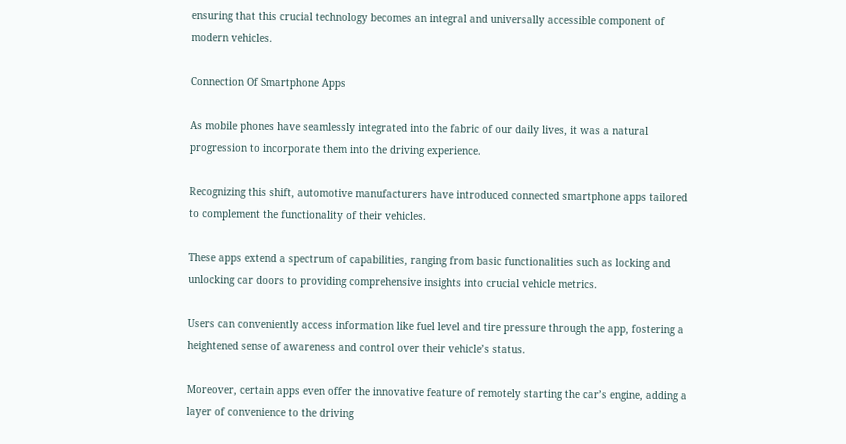ensuring that this crucial technology becomes an integral and universally accessible component of modern vehicles.

Connection Of Smartphone Apps

As mobile phones have seamlessly integrated into the fabric of our daily lives, it was a natural progression to incorporate them into the driving experience.

Recognizing this shift, automotive manufacturers have introduced connected smartphone apps tailored to complement the functionality of their vehicles.

These apps extend a spectrum of capabilities, ranging from basic functionalities such as locking and unlocking car doors to providing comprehensive insights into crucial vehicle metrics.

Users can conveniently access information like fuel level and tire pressure through the app, fostering a heightened sense of awareness and control over their vehicle’s status.

Moreover, certain apps even offer the innovative feature of remotely starting the car’s engine, adding a layer of convenience to the driving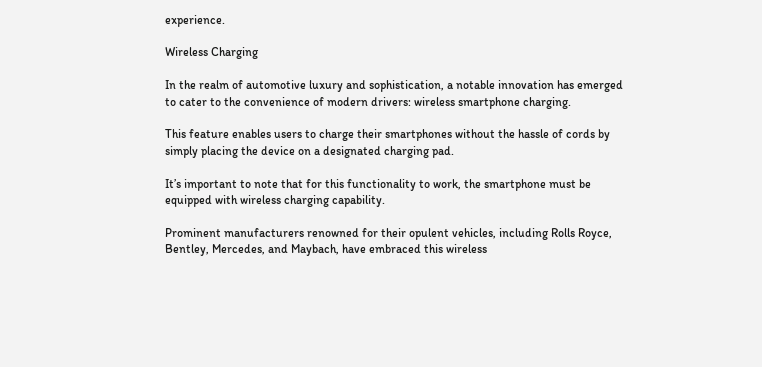experience.

Wireless Charging

In the realm of automotive luxury and sophistication, a notable innovation has emerged to cater to the convenience of modern drivers: wireless smartphone charging.

This feature enables users to charge their smartphones without the hassle of cords by simply placing the device on a designated charging pad.

It’s important to note that for this functionality to work, the smartphone must be equipped with wireless charging capability.

Prominent manufacturers renowned for their opulent vehicles, including Rolls Royce, Bentley, Mercedes, and Maybach, have embraced this wireless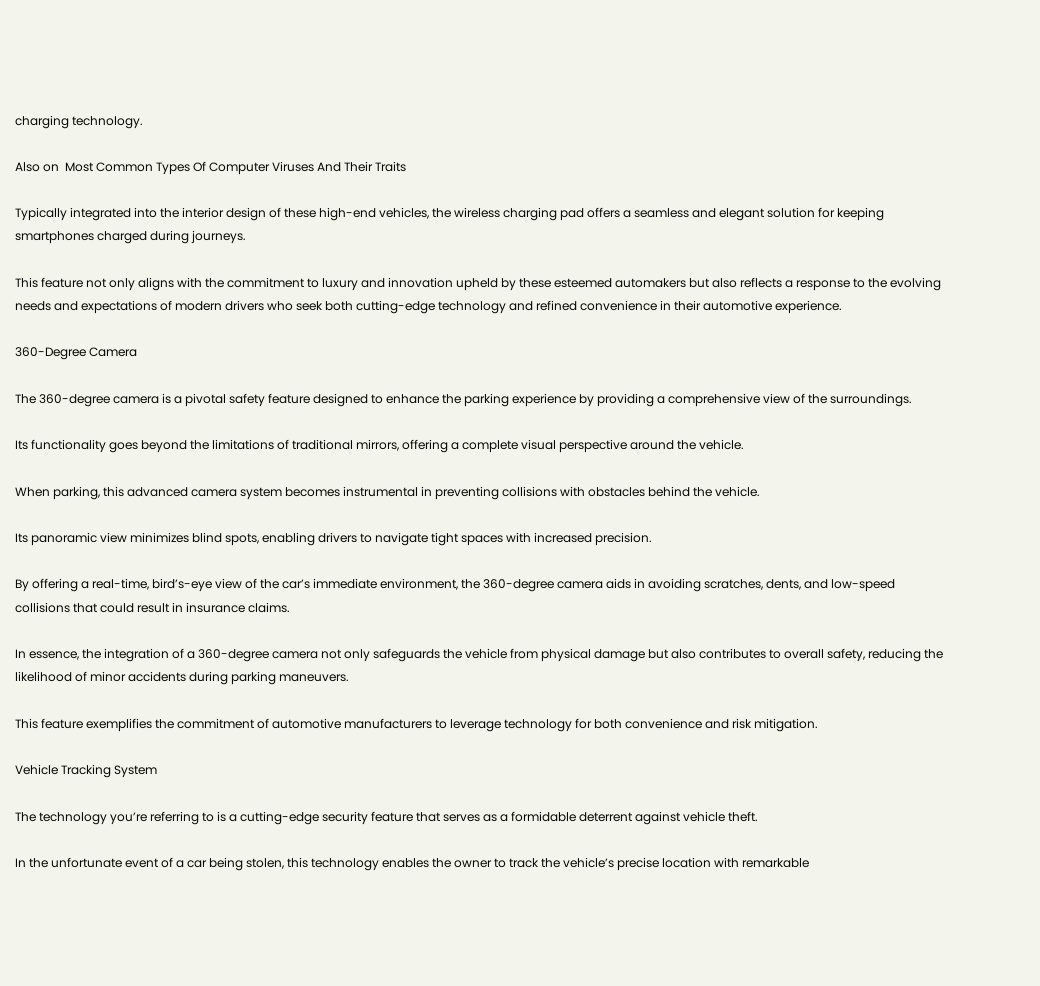charging technology.

Also on  Most Common Types Of Computer Viruses And Their Traits

Typically integrated into the interior design of these high-end vehicles, the wireless charging pad offers a seamless and elegant solution for keeping smartphones charged during journeys.

This feature not only aligns with the commitment to luxury and innovation upheld by these esteemed automakers but also reflects a response to the evolving needs and expectations of modern drivers who seek both cutting-edge technology and refined convenience in their automotive experience.

360-Degree Camera

The 360-degree camera is a pivotal safety feature designed to enhance the parking experience by providing a comprehensive view of the surroundings.

Its functionality goes beyond the limitations of traditional mirrors, offering a complete visual perspective around the vehicle.

When parking, this advanced camera system becomes instrumental in preventing collisions with obstacles behind the vehicle.

Its panoramic view minimizes blind spots, enabling drivers to navigate tight spaces with increased precision.

By offering a real-time, bird’s-eye view of the car’s immediate environment, the 360-degree camera aids in avoiding scratches, dents, and low-speed collisions that could result in insurance claims.

In essence, the integration of a 360-degree camera not only safeguards the vehicle from physical damage but also contributes to overall safety, reducing the likelihood of minor accidents during parking maneuvers.

This feature exemplifies the commitment of automotive manufacturers to leverage technology for both convenience and risk mitigation.

Vehicle Tracking System

The technology you’re referring to is a cutting-edge security feature that serves as a formidable deterrent against vehicle theft.

In the unfortunate event of a car being stolen, this technology enables the owner to track the vehicle’s precise location with remarkable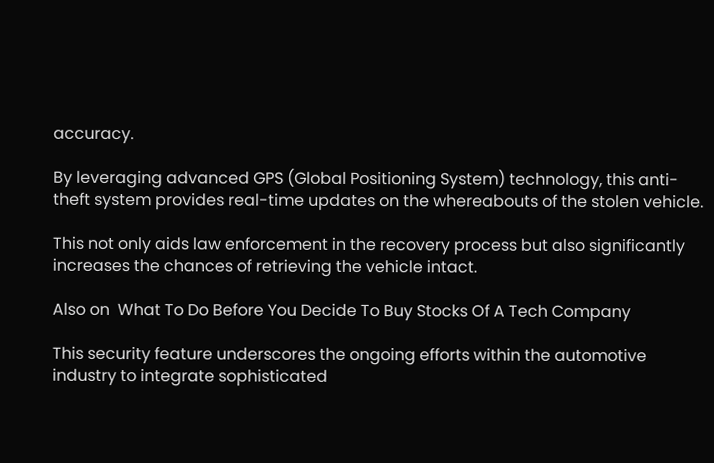accuracy.

By leveraging advanced GPS (Global Positioning System) technology, this anti-theft system provides real-time updates on the whereabouts of the stolen vehicle.

This not only aids law enforcement in the recovery process but also significantly increases the chances of retrieving the vehicle intact.

Also on  What To Do Before You Decide To Buy Stocks Of A Tech Company

This security feature underscores the ongoing efforts within the automotive industry to integrate sophisticated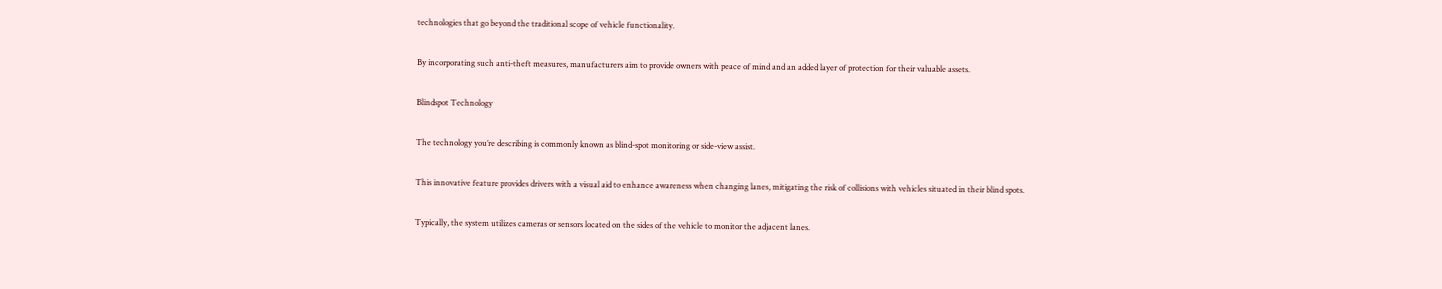technologies that go beyond the traditional scope of vehicle functionality.

By incorporating such anti-theft measures, manufacturers aim to provide owners with peace of mind and an added layer of protection for their valuable assets.

Blindspot Technology

The technology you’re describing is commonly known as blind-spot monitoring or side-view assist.

This innovative feature provides drivers with a visual aid to enhance awareness when changing lanes, mitigating the risk of collisions with vehicles situated in their blind spots.

Typically, the system utilizes cameras or sensors located on the sides of the vehicle to monitor the adjacent lanes.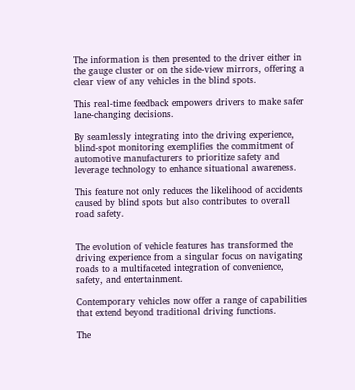The information is then presented to the driver either in the gauge cluster or on the side-view mirrors, offering a clear view of any vehicles in the blind spots.

This real-time feedback empowers drivers to make safer lane-changing decisions.

By seamlessly integrating into the driving experience, blind-spot monitoring exemplifies the commitment of automotive manufacturers to prioritize safety and leverage technology to enhance situational awareness.

This feature not only reduces the likelihood of accidents caused by blind spots but also contributes to overall road safety.


The evolution of vehicle features has transformed the driving experience from a singular focus on navigating roads to a multifaceted integration of convenience, safety, and entertainment.

Contemporary vehicles now offer a range of capabilities that extend beyond traditional driving functions.

The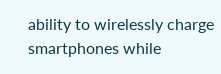ability to wirelessly charge smartphones while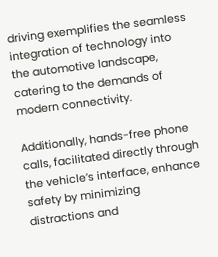driving exemplifies the seamless integration of technology into the automotive landscape, catering to the demands of modern connectivity.

Additionally, hands-free phone calls, facilitated directly through the vehicle’s interface, enhance safety by minimizing distractions and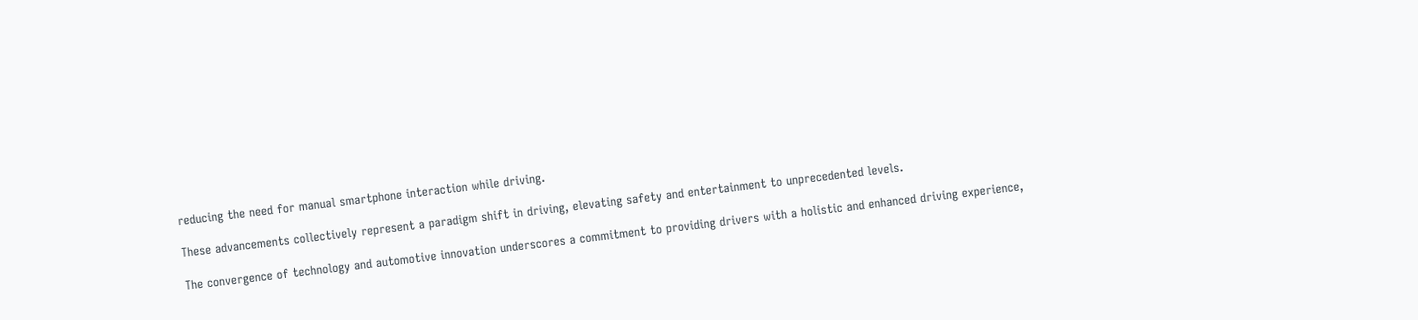reducing the need for manual smartphone interaction while driving.

These advancements collectively represent a paradigm shift in driving, elevating safety and entertainment to unprecedented levels.

The convergence of technology and automotive innovation underscores a commitment to providing drivers with a holistic and enhanced driving experience,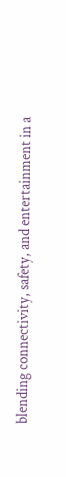blending connectivity, safety, and entertainment in a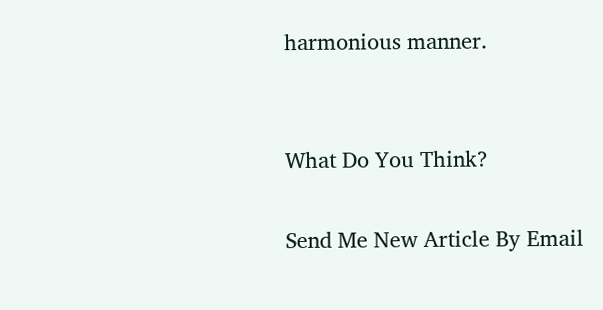harmonious manner.


What Do You Think?

Send Me New Article By Email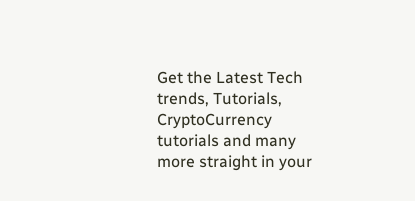Get the Latest Tech trends, Tutorials, CryptoCurrency tutorials and many more straight in your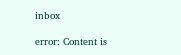inbox

error: Content is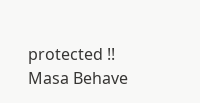protected !! Masa Behave